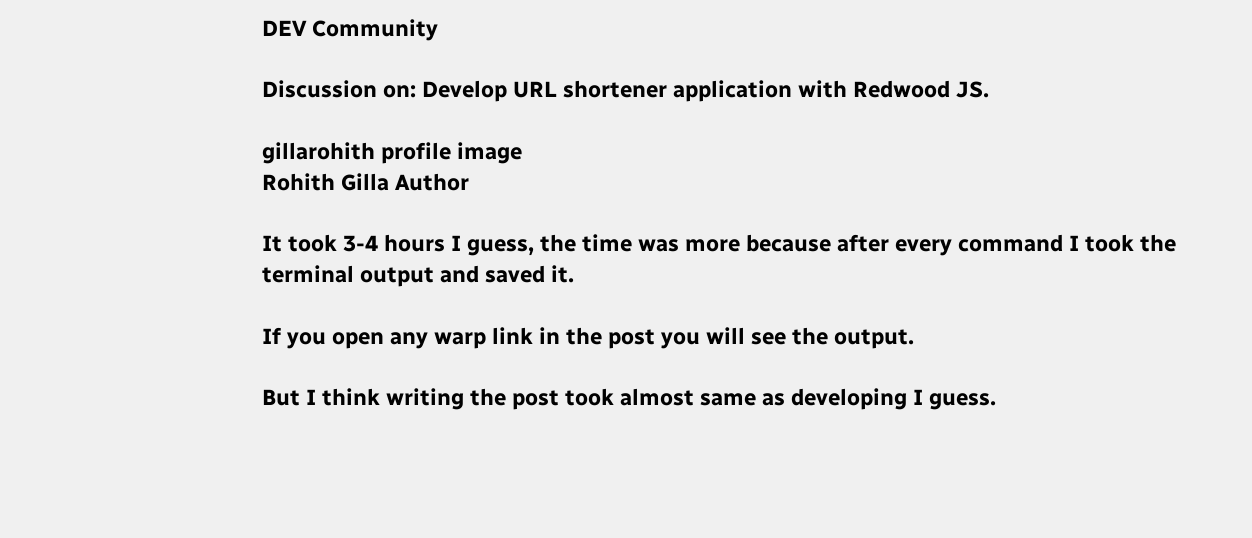DEV Community

Discussion on: Develop URL shortener application with Redwood JS.

gillarohith profile image
Rohith Gilla Author

It took 3-4 hours I guess, the time was more because after every command I took the terminal output and saved it.

If you open any warp link in the post you will see the output.

But I think writing the post took almost same as developing I guess.